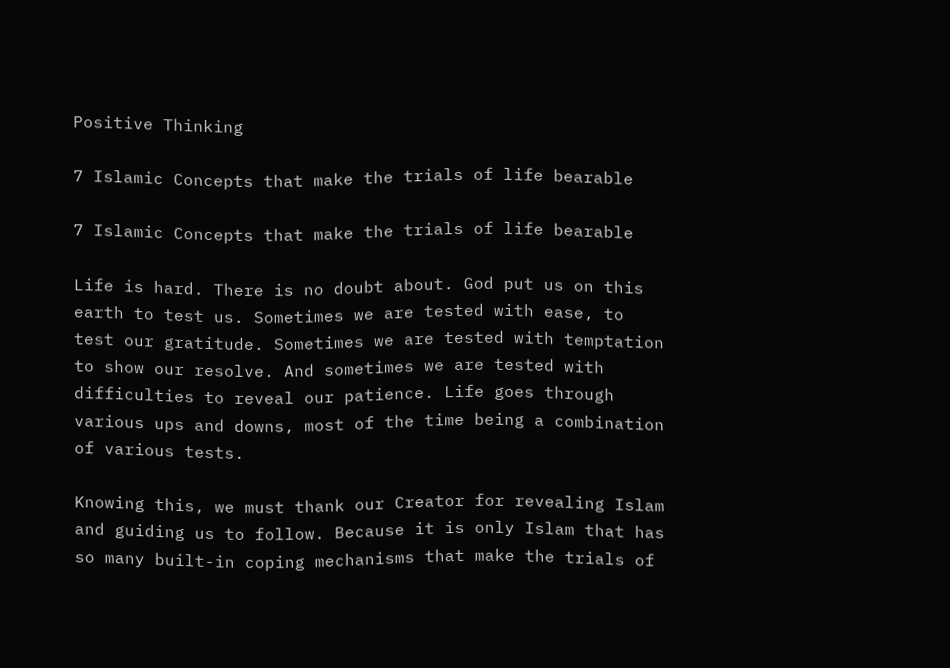Positive Thinking

7 Islamic Concepts that make the trials of life bearable

7 Islamic Concepts that make the trials of life bearable

Life is hard. There is no doubt about. God put us on this earth to test us. Sometimes we are tested with ease, to test our gratitude. Sometimes we are tested with temptation to show our resolve. And sometimes we are tested with difficulties to reveal our patience. Life goes through various ups and downs, most of the time being a combination of various tests.

Knowing this, we must thank our Creator for revealing Islam and guiding us to follow. Because it is only Islam that has so many built-in coping mechanisms that make the trials of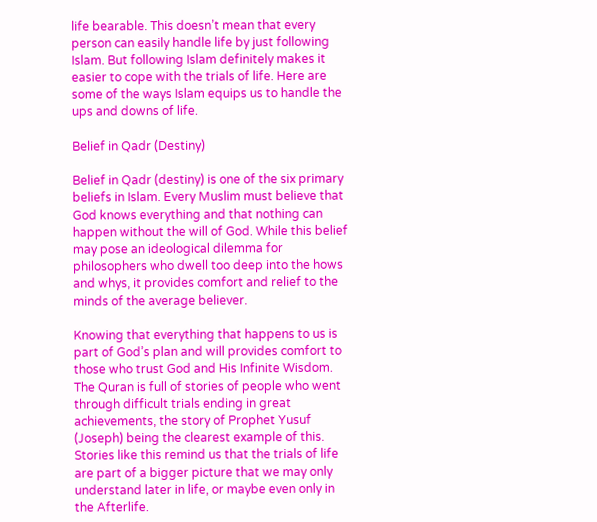life bearable. This doesn’t mean that every person can easily handle life by just following Islam. But following Islam definitely makes it easier to cope with the trials of life. Here are some of the ways Islam equips us to handle the ups and downs of life.

Belief in Qadr (Destiny)

Belief in Qadr (destiny) is one of the six primary beliefs in Islam. Every Muslim must believe that God knows everything and that nothing can happen without the will of God. While this belief may pose an ideological dilemma for philosophers who dwell too deep into the hows and whys, it provides comfort and relief to the minds of the average believer.

Knowing that everything that happens to us is part of God’s plan and will provides comfort to those who trust God and His Infinite Wisdom. The Quran is full of stories of people who went through difficult trials ending in great achievements, the story of Prophet Yusuf (Joseph) being the clearest example of this. Stories like this remind us that the trials of life are part of a bigger picture that we may only understand later in life, or maybe even only in the Afterlife.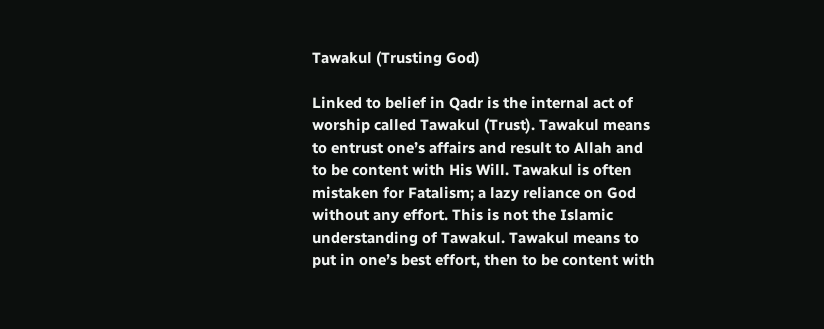Tawakul (Trusting God)

Linked to belief in Qadr is the internal act of worship called Tawakul (Trust). Tawakul means to entrust one’s affairs and result to Allah and to be content with His Will. Tawakul is often mistaken for Fatalism; a lazy reliance on God without any effort. This is not the Islamic understanding of Tawakul. Tawakul means to put in one’s best effort, then to be content with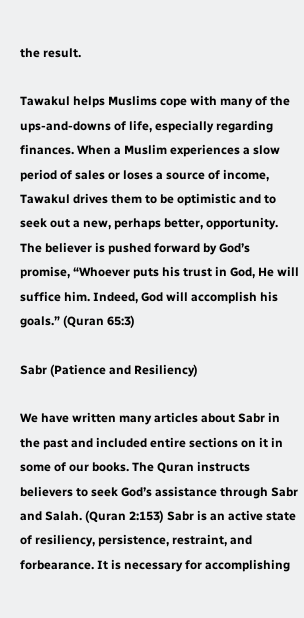the result.

Tawakul helps Muslims cope with many of the ups-and-downs of life, especially regarding finances. When a Muslim experiences a slow period of sales or loses a source of income, Tawakul drives them to be optimistic and to seek out a new, perhaps better, opportunity. The believer is pushed forward by God’s promise, “Whoever puts his trust in God, He will suffice him. Indeed, God will accomplish his goals.” (Quran 65:3)

Sabr (Patience and Resiliency)

We have written many articles about Sabr in the past and included entire sections on it in some of our books. The Quran instructs believers to seek God’s assistance through Sabr and Salah. (Quran 2:153) Sabr is an active state of resiliency, persistence, restraint, and forbearance. It is necessary for accomplishing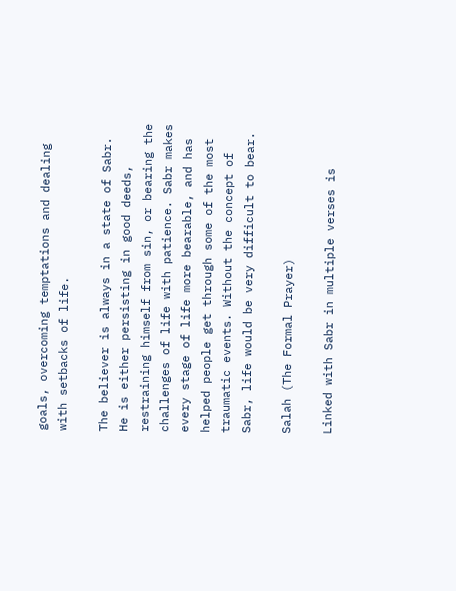goals, overcoming temptations and dealing with setbacks of life.

The believer is always in a state of Sabr. He is either persisting in good deeds, restraining himself from sin, or bearing the challenges of life with patience. Sabr makes every stage of life more bearable, and has helped people get through some of the most traumatic events. Without the concept of Sabr, life would be very difficult to bear.

Salah (The Formal Prayer)

Linked with Sabr in multiple verses is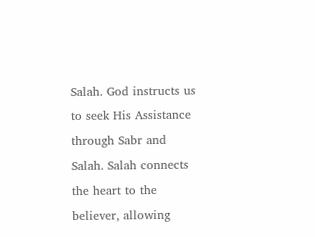Salah. God instructs us to seek His Assistance through Sabr and Salah. Salah connects the heart to the believer, allowing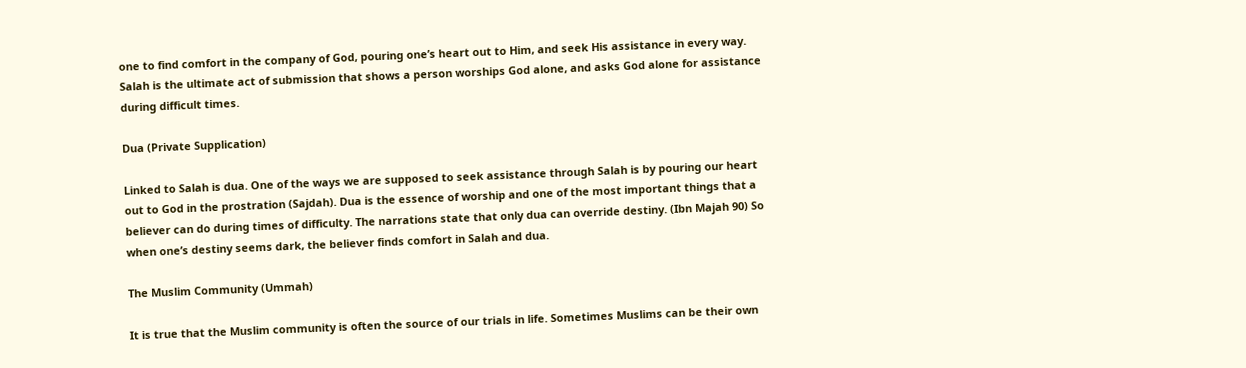one to find comfort in the company of God, pouring one’s heart out to Him, and seek His assistance in every way. Salah is the ultimate act of submission that shows a person worships God alone, and asks God alone for assistance during difficult times.

Dua (Private Supplication)

Linked to Salah is dua. One of the ways we are supposed to seek assistance through Salah is by pouring our heart out to God in the prostration (Sajdah). Dua is the essence of worship and one of the most important things that a believer can do during times of difficulty. The narrations state that only dua can override destiny. (Ibn Majah 90) So when one’s destiny seems dark, the believer finds comfort in Salah and dua.

The Muslim Community (Ummah)

It is true that the Muslim community is often the source of our trials in life. Sometimes Muslims can be their own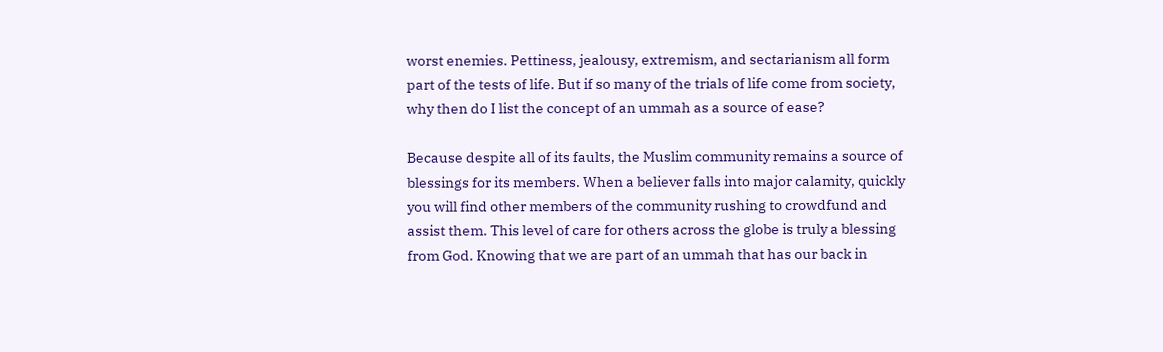worst enemies. Pettiness, jealousy, extremism, and sectarianism all form part of the tests of life. But if so many of the trials of life come from society, why then do I list the concept of an ummah as a source of ease?

Because despite all of its faults, the Muslim community remains a source of blessings for its members. When a believer falls into major calamity, quickly you will find other members of the community rushing to crowdfund and assist them. This level of care for others across the globe is truly a blessing from God. Knowing that we are part of an ummah that has our back in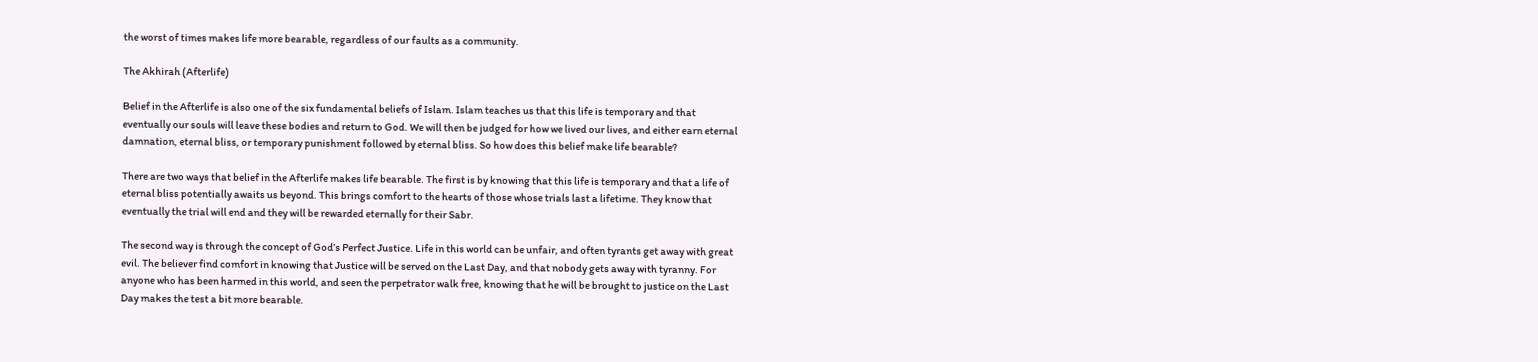the worst of times makes life more bearable, regardless of our faults as a community.

The Akhirah (Afterlife)

Belief in the Afterlife is also one of the six fundamental beliefs of Islam. Islam teaches us that this life is temporary and that eventually our souls will leave these bodies and return to God. We will then be judged for how we lived our lives, and either earn eternal damnation, eternal bliss, or temporary punishment followed by eternal bliss. So how does this belief make life bearable?

There are two ways that belief in the Afterlife makes life bearable. The first is by knowing that this life is temporary and that a life of eternal bliss potentially awaits us beyond. This brings comfort to the hearts of those whose trials last a lifetime. They know that eventually the trial will end and they will be rewarded eternally for their Sabr.

The second way is through the concept of God’s Perfect Justice. Life in this world can be unfair, and often tyrants get away with great evil. The believer find comfort in knowing that Justice will be served on the Last Day, and that nobody gets away with tyranny. For anyone who has been harmed in this world, and seen the perpetrator walk free, knowing that he will be brought to justice on the Last Day makes the test a bit more bearable.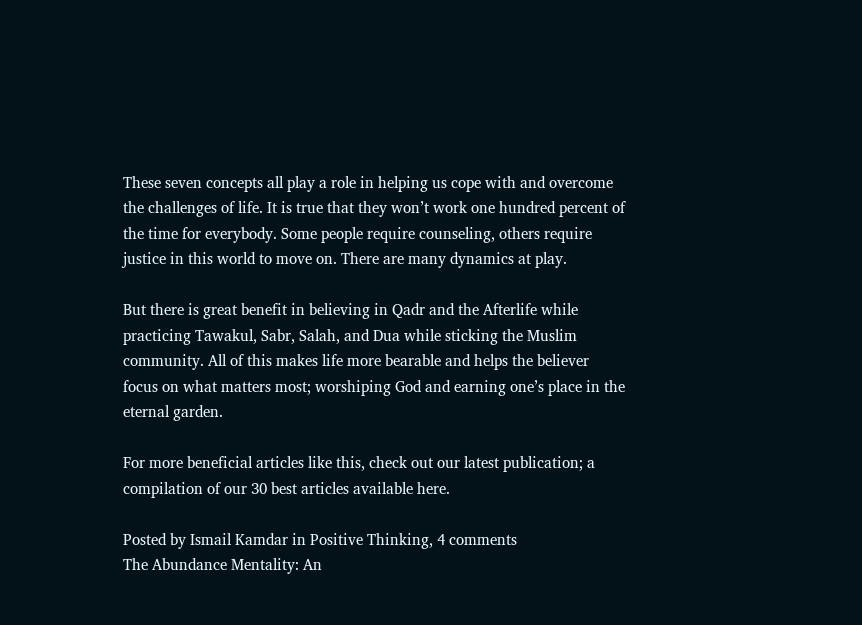These seven concepts all play a role in helping us cope with and overcome the challenges of life. It is true that they won’t work one hundred percent of the time for everybody. Some people require counseling, others require justice in this world to move on. There are many dynamics at play.

But there is great benefit in believing in Qadr and the Afterlife while practicing Tawakul, Sabr, Salah, and Dua while sticking the Muslim community. All of this makes life more bearable and helps the believer focus on what matters most; worshiping God and earning one’s place in the eternal garden.

For more beneficial articles like this, check out our latest publication; a compilation of our 30 best articles available here.

Posted by Ismail Kamdar in Positive Thinking, 4 comments
The Abundance Mentality: An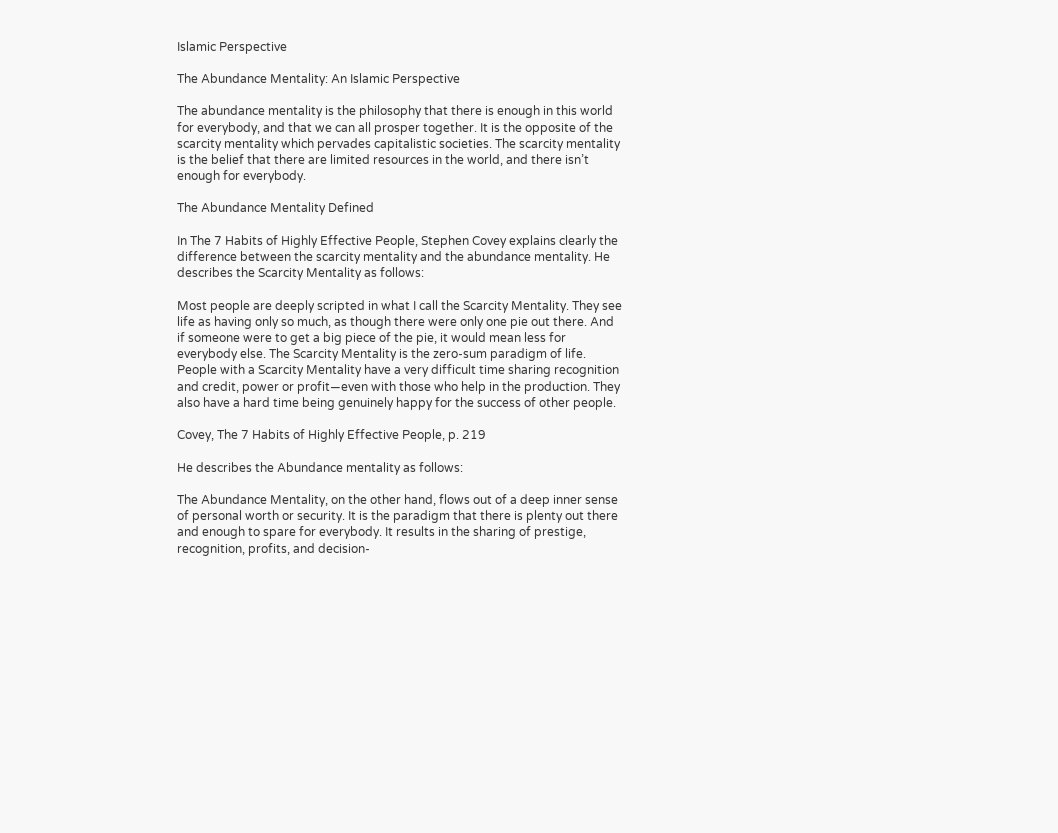Islamic Perspective

The Abundance Mentality: An Islamic Perspective

The abundance mentality is the philosophy that there is enough in this world for everybody, and that we can all prosper together. It is the opposite of the scarcity mentality which pervades capitalistic societies. The scarcity mentality is the belief that there are limited resources in the world, and there isn’t enough for everybody.

The Abundance Mentality Defined

In The 7 Habits of Highly Effective People, Stephen Covey explains clearly the difference between the scarcity mentality and the abundance mentality. He describes the Scarcity Mentality as follows:

Most people are deeply scripted in what I call the Scarcity Mentality. They see life as having only so much, as though there were only one pie out there. And if someone were to get a big piece of the pie, it would mean less for everybody else. The Scarcity Mentality is the zero-sum paradigm of life. People with a Scarcity Mentality have a very difficult time sharing recognition and credit, power or profit—even with those who help in the production. They also have a hard time being genuinely happy for the success of other people.

Covey, The 7 Habits of Highly Effective People, p. 219

He describes the Abundance mentality as follows:

The Abundance Mentality, on the other hand, flows out of a deep inner sense of personal worth or security. It is the paradigm that there is plenty out there and enough to spare for everybody. It results in the sharing of prestige, recognition, profits, and decision-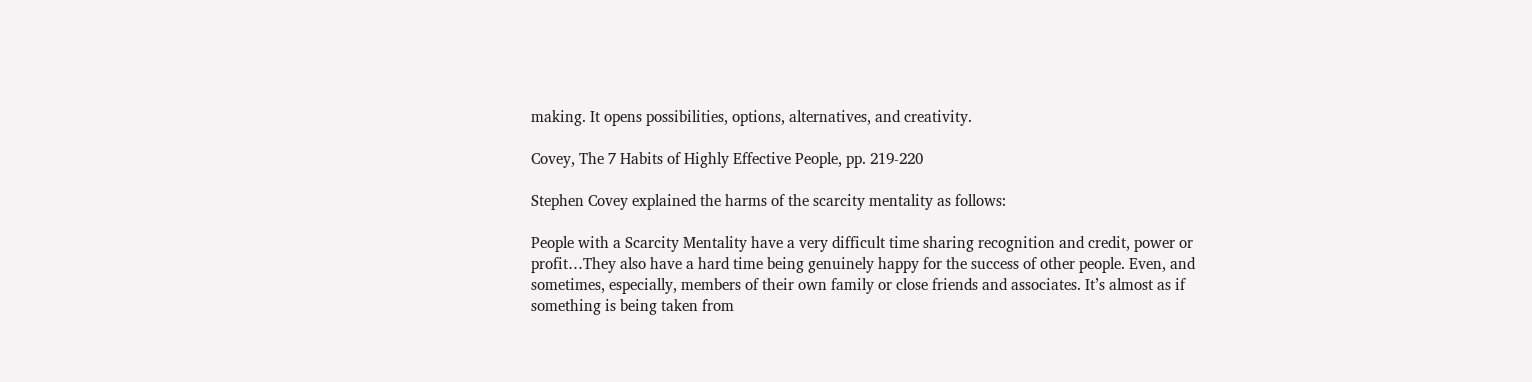making. It opens possibilities, options, alternatives, and creativity.

Covey, The 7 Habits of Highly Effective People, pp. 219-220

Stephen Covey explained the harms of the scarcity mentality as follows:

People with a Scarcity Mentality have a very difficult time sharing recognition and credit, power or profit…They also have a hard time being genuinely happy for the success of other people. Even, and sometimes, especially, members of their own family or close friends and associates. It’s almost as if something is being taken from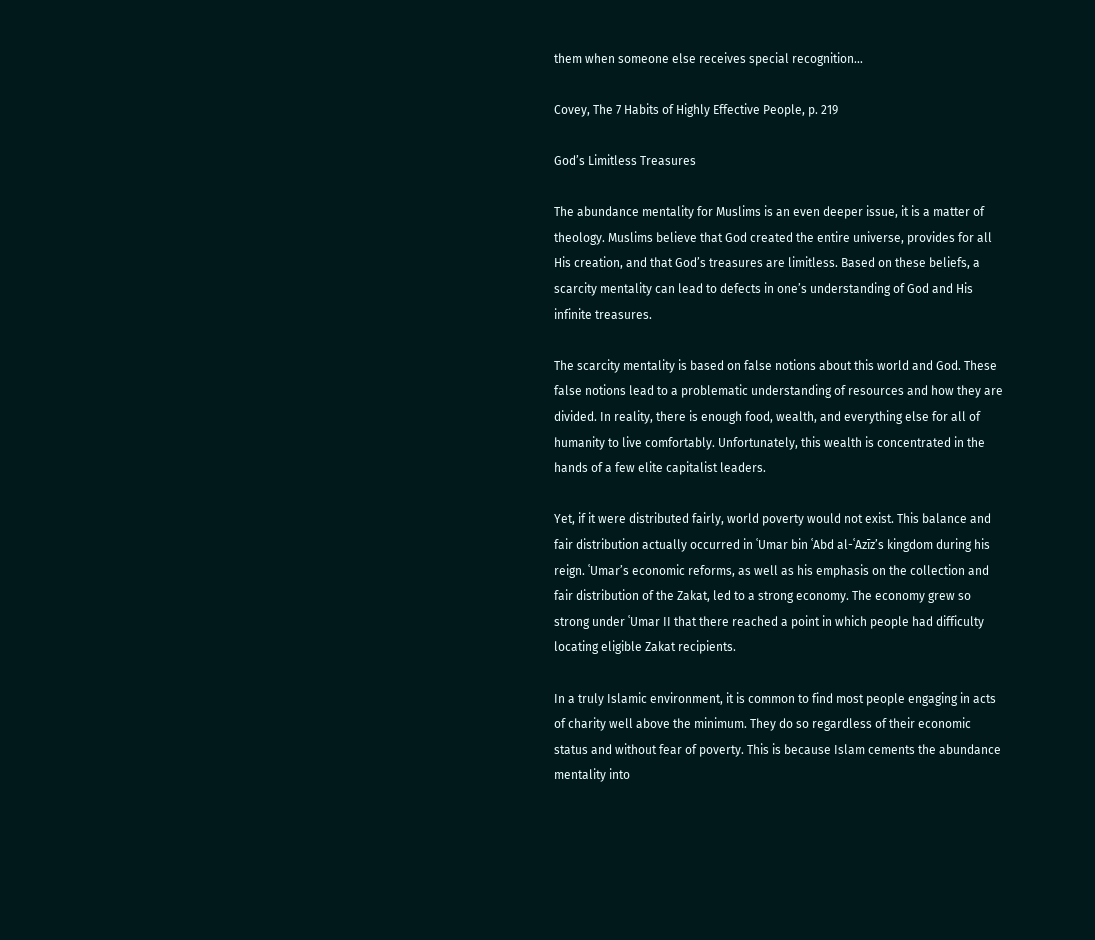them when someone else receives special recognition…

Covey, The 7 Habits of Highly Effective People, p. 219

God’s Limitless Treasures

The abundance mentality for Muslims is an even deeper issue, it is a matter of theology. Muslims believe that God created the entire universe, provides for all His creation, and that God’s treasures are limitless. Based on these beliefs, a scarcity mentality can lead to defects in one’s understanding of God and His infinite treasures.

The scarcity mentality is based on false notions about this world and God. These false notions lead to a problematic understanding of resources and how they are divided. In reality, there is enough food, wealth, and everything else for all of humanity to live comfortably. Unfortunately, this wealth is concentrated in the hands of a few elite capitalist leaders.

Yet, if it were distributed fairly, world poverty would not exist. This balance and fair distribution actually occurred in ʿUmar bin ʿAbd al-ʿAzīz’s kingdom during his reign. ʿUmar’s economic reforms, as well as his emphasis on the collection and fair distribution of the Zakat, led to a strong economy. The economy grew so strong under ʿUmar II that there reached a point in which people had difficulty locating eligible Zakat recipients.

In a truly Islamic environment, it is common to find most people engaging in acts of charity well above the minimum. They do so regardless of their economic status and without fear of poverty. This is because Islam cements the abundance mentality into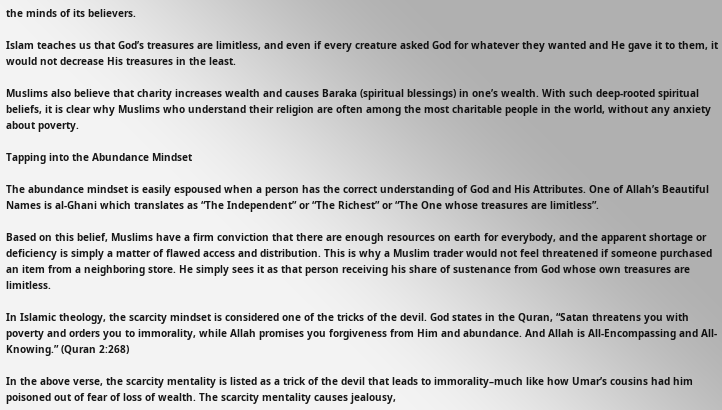the minds of its believers.

Islam teaches us that God’s treasures are limitless, and even if every creature asked God for whatever they wanted and He gave it to them, it would not decrease His treasures in the least.

Muslims also believe that charity increases wealth and causes Baraka (spiritual blessings) in one’s wealth. With such deep-rooted spiritual beliefs, it is clear why Muslims who understand their religion are often among the most charitable people in the world, without any anxiety about poverty.

Tapping into the Abundance Mindset

The abundance mindset is easily espoused when a person has the correct understanding of God and His Attributes. One of Allah’s Beautiful Names is al-Ghani which translates as “The Independent” or “The Richest” or “The One whose treasures are limitless”.

Based on this belief, Muslims have a firm conviction that there are enough resources on earth for everybody, and the apparent shortage or deficiency is simply a matter of flawed access and distribution. This is why a Muslim trader would not feel threatened if someone purchased an item from a neighboring store. He simply sees it as that person receiving his share of sustenance from God whose own treasures are limitless.

In Islamic theology, the scarcity mindset is considered one of the tricks of the devil. God states in the Quran, “Satan threatens you with poverty and orders you to immorality, while Allah promises you forgiveness from Him and abundance. And Allah is All-Encompassing and All-Knowing.” (Quran 2:268)

In the above verse, the scarcity mentality is listed as a trick of the devil that leads to immorality–much like how Umar’s cousins had him poisoned out of fear of loss of wealth. The scarcity mentality causes jealousy,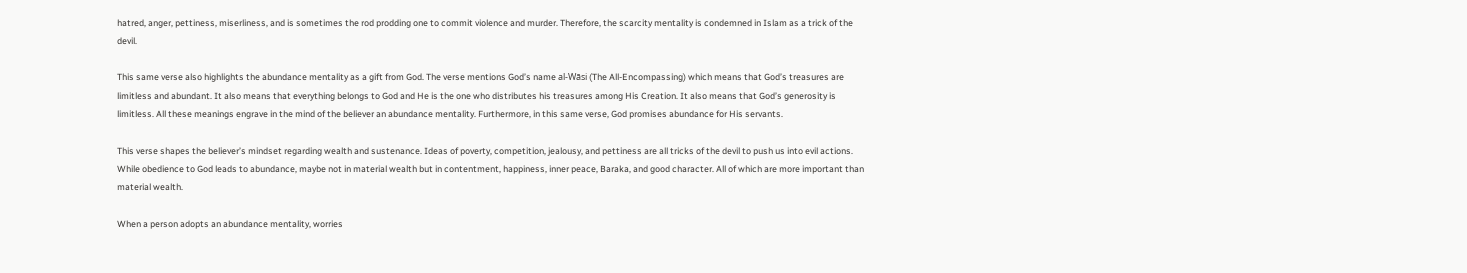hatred, anger, pettiness, miserliness, and is sometimes the rod prodding one to commit violence and murder. Therefore, the scarcity mentality is condemned in Islam as a trick of the devil.

This same verse also highlights the abundance mentality as a gift from God. The verse mentions God’s name al-Wāsi (The All-Encompassing) which means that God’s treasures are limitless and abundant. It also means that everything belongs to God and He is the one who distributes his treasures among His Creation. It also means that God’s generosity is limitless. All these meanings engrave in the mind of the believer an abundance mentality. Furthermore, in this same verse, God promises abundance for His servants.

This verse shapes the believer’s mindset regarding wealth and sustenance. Ideas of poverty, competition, jealousy, and pettiness are all tricks of the devil to push us into evil actions. While obedience to God leads to abundance, maybe not in material wealth but in contentment, happiness, inner peace, Baraka, and good character. All of which are more important than material wealth.

When a person adopts an abundance mentality, worries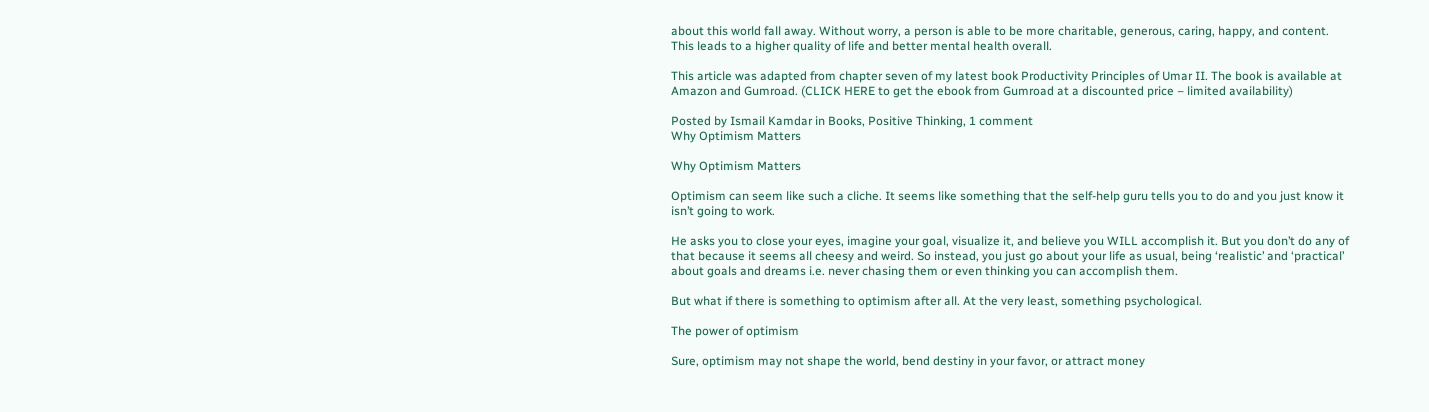about this world fall away. Without worry, a person is able to be more charitable, generous, caring, happy, and content. This leads to a higher quality of life and better mental health overall.

This article was adapted from chapter seven of my latest book Productivity Principles of Umar II. The book is available at Amazon and Gumroad. (CLICK HERE to get the ebook from Gumroad at a discounted price – limited availability)

Posted by Ismail Kamdar in Books, Positive Thinking, 1 comment
Why Optimism Matters

Why Optimism Matters

Optimism can seem like such a cliche. It seems like something that the self-help guru tells you to do and you just know it isn’t going to work.

He asks you to close your eyes, imagine your goal, visualize it, and believe you WILL accomplish it. But you don’t do any of that because it seems all cheesy and weird. So instead, you just go about your life as usual, being ‘realistic’ and ‘practical’ about goals and dreams i.e. never chasing them or even thinking you can accomplish them.

But what if there is something to optimism after all. At the very least, something psychological.

The power of optimism

Sure, optimism may not shape the world, bend destiny in your favor, or attract money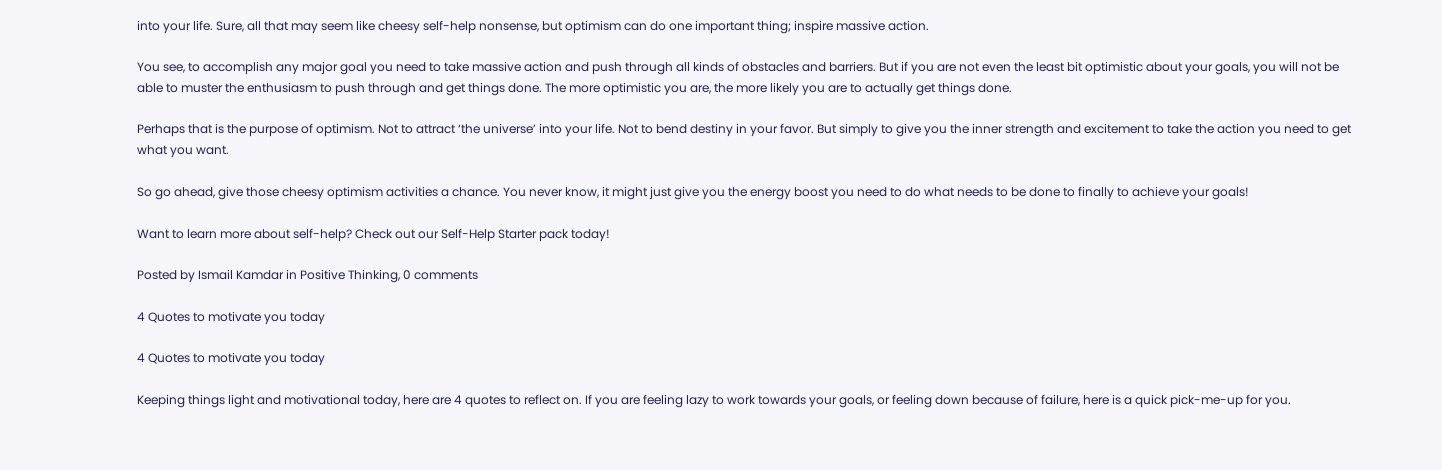into your life. Sure, all that may seem like cheesy self-help nonsense, but optimism can do one important thing; inspire massive action.

You see, to accomplish any major goal you need to take massive action and push through all kinds of obstacles and barriers. But if you are not even the least bit optimistic about your goals, you will not be able to muster the enthusiasm to push through and get things done. The more optimistic you are, the more likely you are to actually get things done.

Perhaps that is the purpose of optimism. Not to attract ‘the universe’ into your life. Not to bend destiny in your favor. But simply to give you the inner strength and excitement to take the action you need to get what you want.

So go ahead, give those cheesy optimism activities a chance. You never know, it might just give you the energy boost you need to do what needs to be done to finally to achieve your goals!

Want to learn more about self-help? Check out our Self-Help Starter pack today!

Posted by Ismail Kamdar in Positive Thinking, 0 comments

4 Quotes to motivate you today

4 Quotes to motivate you today

Keeping things light and motivational today, here are 4 quotes to reflect on. If you are feeling lazy to work towards your goals, or feeling down because of failure, here is a quick pick-me-up for you.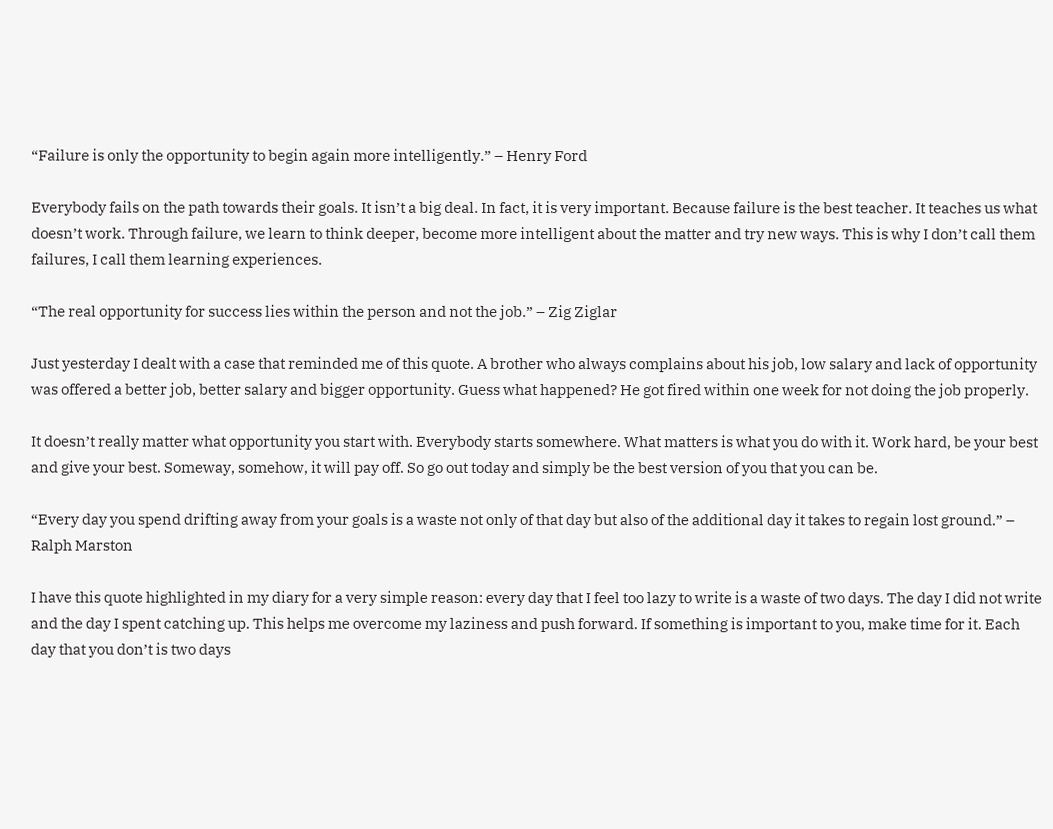“Failure is only the opportunity to begin again more intelligently.” – Henry Ford

Everybody fails on the path towards their goals. It isn’t a big deal. In fact, it is very important. Because failure is the best teacher. It teaches us what doesn’t work. Through failure, we learn to think deeper, become more intelligent about the matter and try new ways. This is why I don’t call them failures, I call them learning experiences.

“The real opportunity for success lies within the person and not the job.” – Zig Ziglar

Just yesterday I dealt with a case that reminded me of this quote. A brother who always complains about his job, low salary and lack of opportunity was offered a better job, better salary and bigger opportunity. Guess what happened? He got fired within one week for not doing the job properly.

It doesn’t really matter what opportunity you start with. Everybody starts somewhere. What matters is what you do with it. Work hard, be your best and give your best. Someway, somehow, it will pay off. So go out today and simply be the best version of you that you can be.

“Every day you spend drifting away from your goals is a waste not only of that day but also of the additional day it takes to regain lost ground.” – Ralph Marston

I have this quote highlighted in my diary for a very simple reason: every day that I feel too lazy to write is a waste of two days. The day I did not write and the day I spent catching up. This helps me overcome my laziness and push forward. If something is important to you, make time for it. Each day that you don’t is two days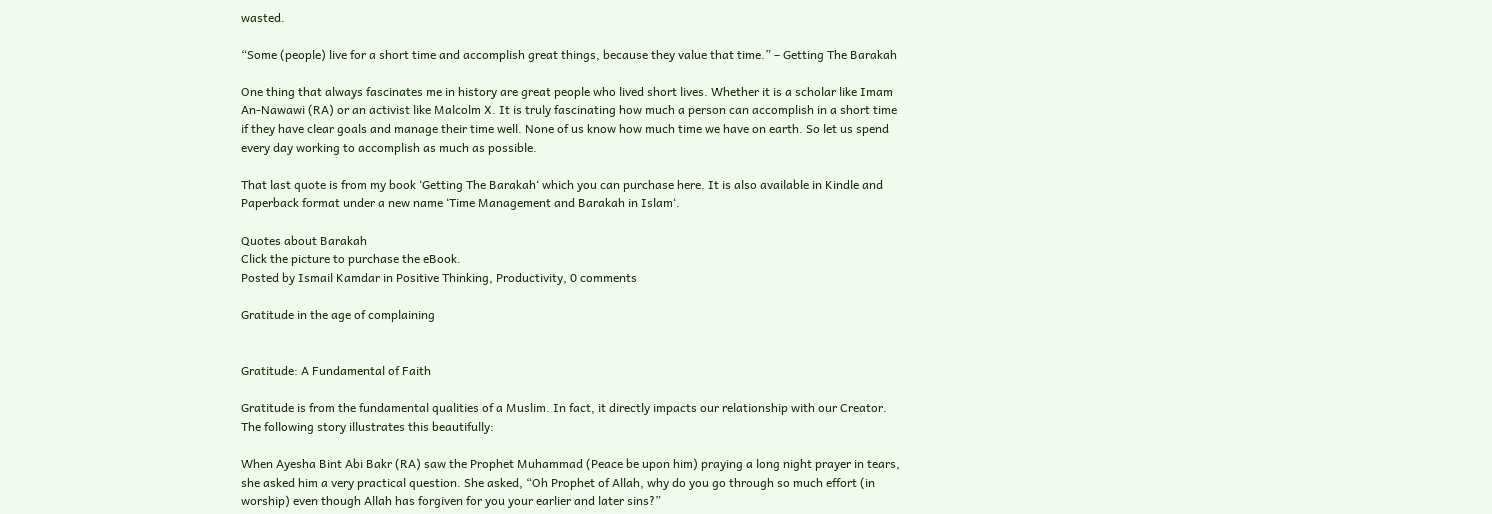wasted.

“Some (people) live for a short time and accomplish great things, because they value that time.” – Getting The Barakah

One thing that always fascinates me in history are great people who lived short lives. Whether it is a scholar like Imam An-Nawawi (RA) or an activist like Malcolm X. It is truly fascinating how much a person can accomplish in a short time if they have clear goals and manage their time well. None of us know how much time we have on earth. So let us spend every day working to accomplish as much as possible.

That last quote is from my book ‘Getting The Barakah‘ which you can purchase here. It is also available in Kindle and Paperback format under a new name ‘Time Management and Barakah in Islam‘.

Quotes about Barakah
Click the picture to purchase the eBook.
Posted by Ismail Kamdar in Positive Thinking, Productivity, 0 comments

Gratitude in the age of complaining


Gratitude: A Fundamental of Faith

Gratitude is from the fundamental qualities of a Muslim. In fact, it directly impacts our relationship with our Creator. The following story illustrates this beautifully:

When Ayesha Bint Abi Bakr (RA) saw the Prophet Muhammad (Peace be upon him) praying a long night prayer in tears, she asked him a very practical question. She asked, “Oh Prophet of Allah, why do you go through so much effort (in worship) even though Allah has forgiven for you your earlier and later sins?”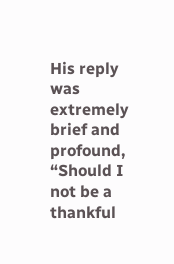His reply was extremely brief and profound, “Should I not be a thankful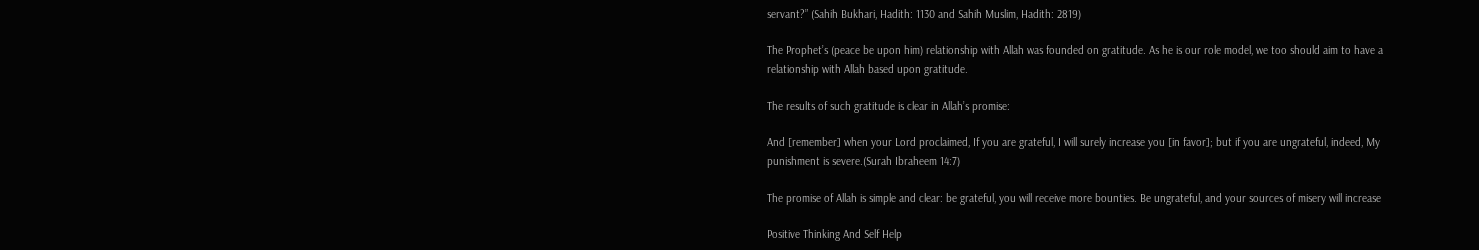servant?” (Sahih Bukhari, Hadith: 1130 and Sahih Muslim, Hadith: 2819)

The Prophet’s (peace be upon him) relationship with Allah was founded on gratitude. As he is our role model, we too should aim to have a relationship with Allah based upon gratitude.

The results of such gratitude is clear in Allah’s promise:

And [remember] when your Lord proclaimed, If you are grateful, I will surely increase you [in favor]; but if you are ungrateful, indeed, My punishment is severe.(Surah Ibraheem 14:7)

The promise of Allah is simple and clear: be grateful, you will receive more bounties. Be ungrateful, and your sources of misery will increase

Positive Thinking And Self Help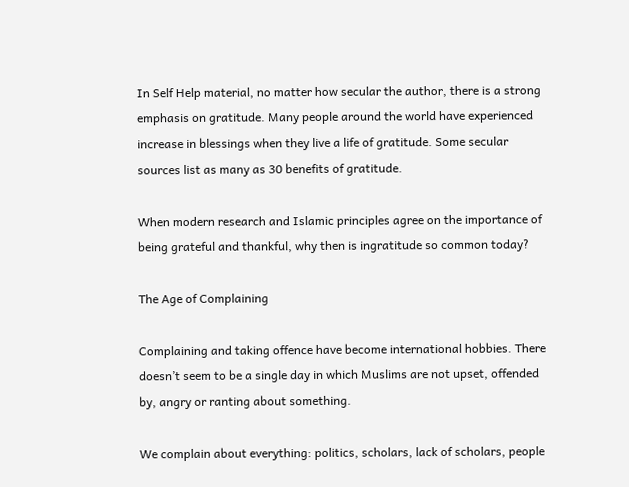In Self Help material, no matter how secular the author, there is a strong emphasis on gratitude. Many people around the world have experienced increase in blessings when they live a life of gratitude. Some secular sources list as many as 30 benefits of gratitude.

When modern research and Islamic principles agree on the importance of being grateful and thankful, why then is ingratitude so common today?

The Age of Complaining

Complaining and taking offence have become international hobbies. There doesn’t seem to be a single day in which Muslims are not upset, offended by, angry or ranting about something.

We complain about everything: politics, scholars, lack of scholars, people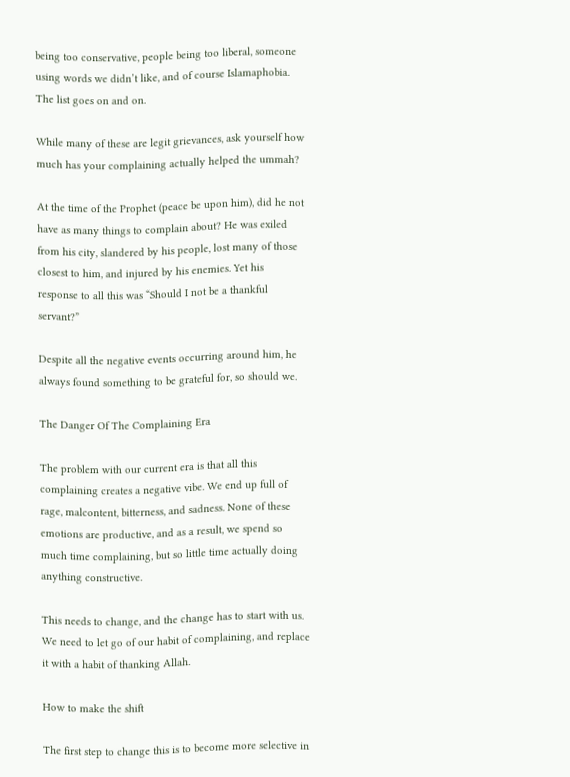being too conservative, people being too liberal, someone using words we didn’t like, and of course Islamaphobia.  The list goes on and on.

While many of these are legit grievances, ask yourself how much has your complaining actually helped the ummah?

At the time of the Prophet (peace be upon him), did he not have as many things to complain about? He was exiled from his city, slandered by his people, lost many of those closest to him, and injured by his enemies. Yet his response to all this was “Should I not be a thankful servant?”

Despite all the negative events occurring around him, he always found something to be grateful for, so should we.

The Danger Of The Complaining Era

The problem with our current era is that all this complaining creates a negative vibe. We end up full of rage, malcontent, bitterness, and sadness. None of these emotions are productive, and as a result, we spend so much time complaining, but so little time actually doing anything constructive.

This needs to change, and the change has to start with us. We need to let go of our habit of complaining, and replace it with a habit of thanking Allah.

How to make the shift

The first step to change this is to become more selective in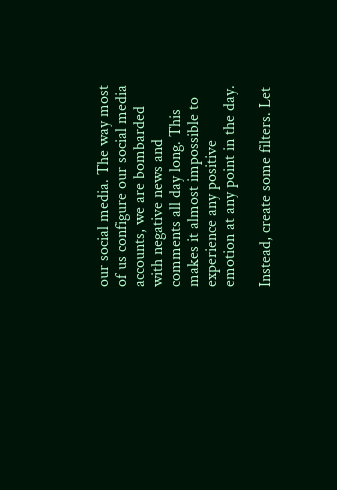our social media. The way most of us configure our social media accounts, we are bombarded with negative news and comments all day long. This makes it almost impossible to experience any positive emotion at any point in the day.

Instead, create some filters. Let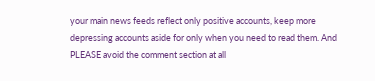your main news feeds reflect only positive accounts, keep more depressing accounts aside for only when you need to read them. And PLEASE avoid the comment section at all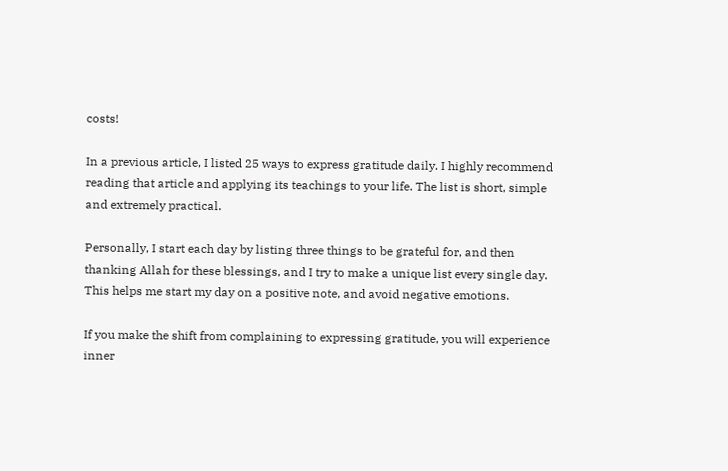costs!

In a previous article, I listed 25 ways to express gratitude daily. I highly recommend reading that article and applying its teachings to your life. The list is short, simple and extremely practical.

Personally, I start each day by listing three things to be grateful for, and then thanking Allah for these blessings, and I try to make a unique list every single day. This helps me start my day on a positive note, and avoid negative emotions.

If you make the shift from complaining to expressing gratitude, you will experience inner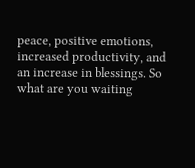peace, positive emotions, increased productivity, and an increase in blessings. So what are you waiting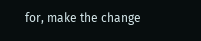for, make the change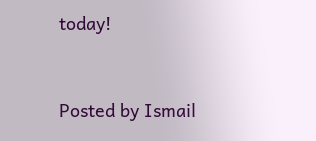today!


Posted by Ismail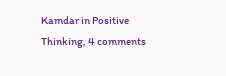Kamdar in Positive Thinking, 4 comments